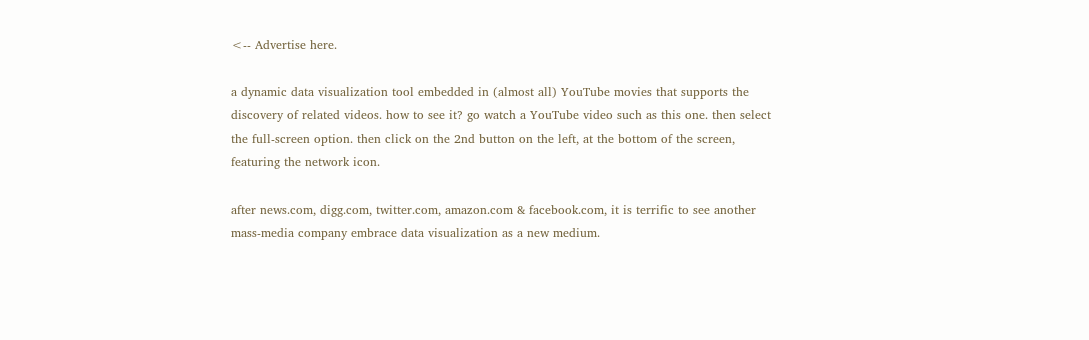<-- Advertise here.

a dynamic data visualization tool embedded in (almost all) YouTube movies that supports the discovery of related videos. how to see it? go watch a YouTube video such as this one. then select the full-screen option. then click on the 2nd button on the left, at the bottom of the screen, featuring the network icon.

after news.com, digg.com, twitter.com, amazon.com & facebook.com, it is terrific to see another mass-media company embrace data visualization as a new medium.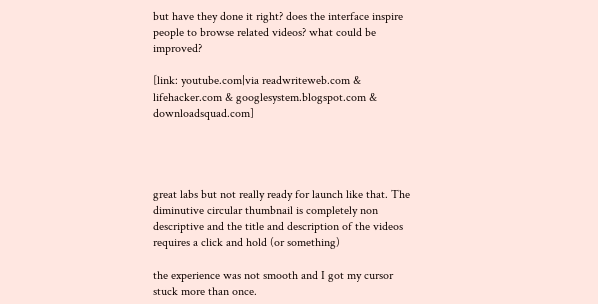but have they done it right? does the interface inspire people to browse related videos? what could be improved?

[link: youtube.com|via readwriteweb.com & lifehacker.com & googlesystem.blogspot.com & downloadsquad.com]




great labs but not really ready for launch like that. The diminutive circular thumbnail is completely non descriptive and the title and description of the videos requires a click and hold (or something)

the experience was not smooth and I got my cursor stuck more than once.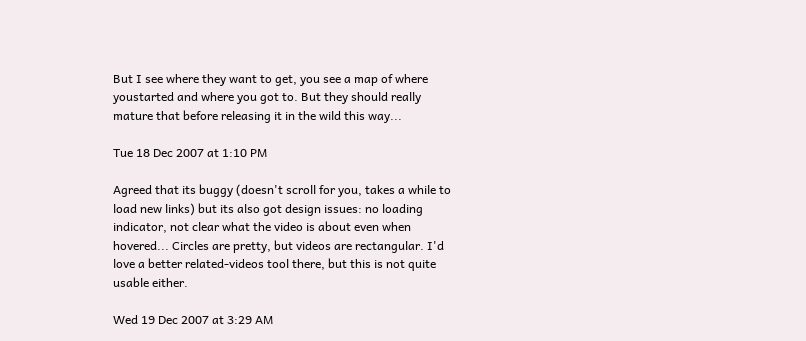But I see where they want to get, you see a map of where youstarted and where you got to. But they should really mature that before releasing it in the wild this way...

Tue 18 Dec 2007 at 1:10 PM

Agreed that its buggy (doesn't scroll for you, takes a while to load new links) but its also got design issues: no loading indicator, not clear what the video is about even when hovered... Circles are pretty, but videos are rectangular. I'd love a better related-videos tool there, but this is not quite usable either.

Wed 19 Dec 2007 at 3:29 AM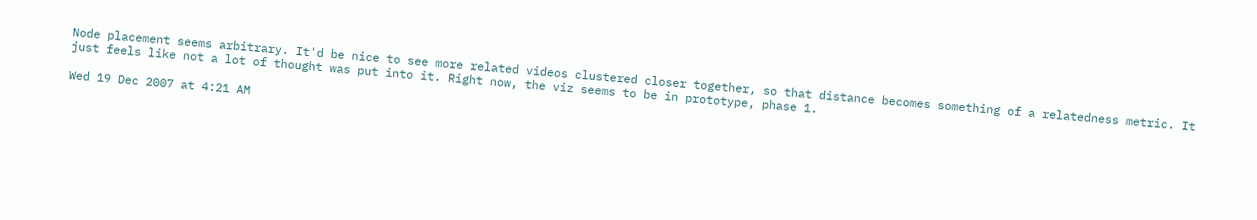Node placement seems arbitrary. It'd be nice to see more related videos clustered closer together, so that distance becomes something of a relatedness metric. It just feels like not a lot of thought was put into it. Right now, the viz seems to be in prototype, phase 1.

Wed 19 Dec 2007 at 4:21 AM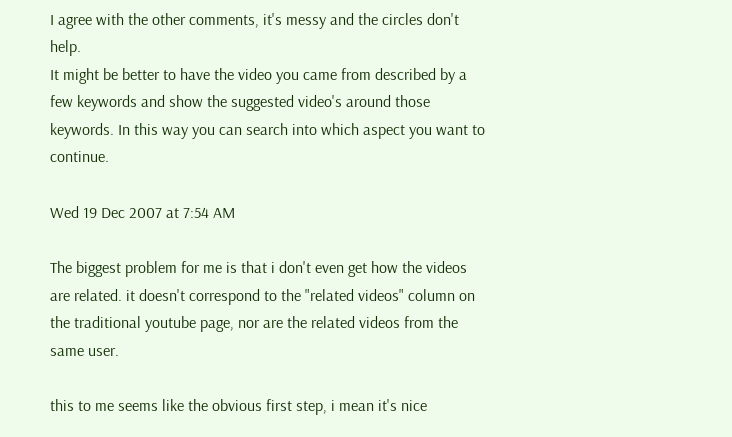I agree with the other comments, it's messy and the circles don't help.
It might be better to have the video you came from described by a few keywords and show the suggested video's around those keywords. In this way you can search into which aspect you want to continue.

Wed 19 Dec 2007 at 7:54 AM

The biggest problem for me is that i don't even get how the videos are related. it doesn't correspond to the "related videos" column on the traditional youtube page, nor are the related videos from the same user.

this to me seems like the obvious first step, i mean it's nice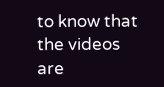to know that the videos are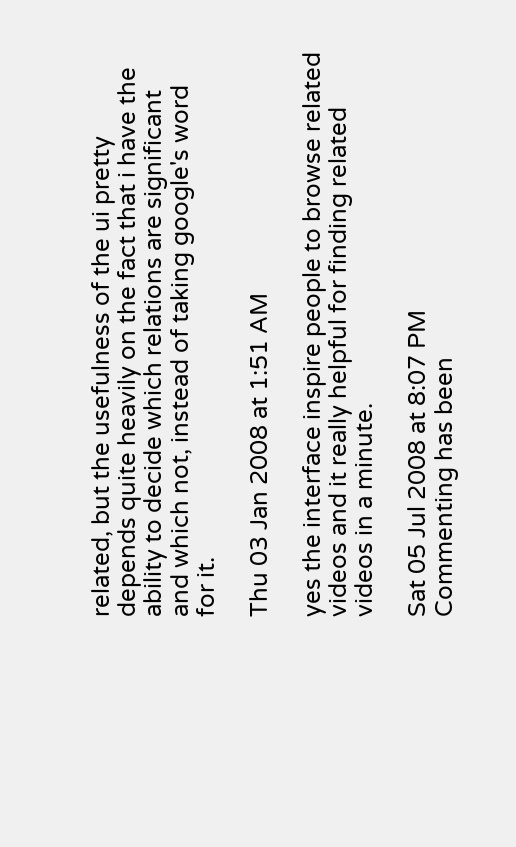related, but the usefulness of the ui pretty depends quite heavily on the fact that i have the ability to decide which relations are significant and which not, instead of taking google's word for it.

Thu 03 Jan 2008 at 1:51 AM

yes the interface inspire people to browse related videos and it really helpful for finding related videos in a minute.

Sat 05 Jul 2008 at 8:07 PM
Commenting has been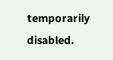temporarily disabled.